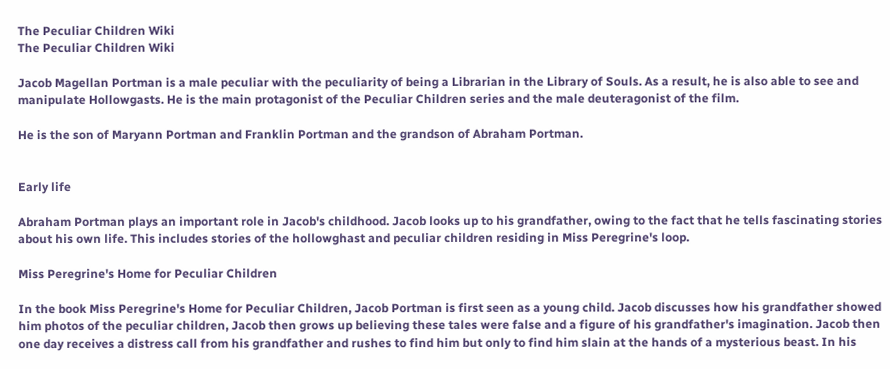The Peculiar Children Wiki
The Peculiar Children Wiki

Jacob Magellan Portman is a male peculiar with the peculiarity of being a Librarian in the Library of Souls. As a result, he is also able to see and manipulate Hollowgasts. He is the main protagonist of the Peculiar Children series and the male deuteragonist of the film.

He is the son of Maryann Portman and Franklin Portman and the grandson of Abraham Portman.


Early life

Abraham Portman plays an important role in Jacob's childhood. Jacob looks up to his grandfather, owing to the fact that he tells fascinating stories about his own life. This includes stories of the hollowghast and peculiar children residing in Miss Peregrine's loop.

Miss Peregrine's Home for Peculiar Children

In the book Miss Peregrine's Home for Peculiar Children, Jacob Portman is first seen as a young child. Jacob discusses how his grandfather showed him photos of the peculiar children, Jacob then grows up believing these tales were false and a figure of his grandfather's imagination. Jacob then one day receives a distress call from his grandfather and rushes to find him but only to find him slain at the hands of a mysterious beast. In his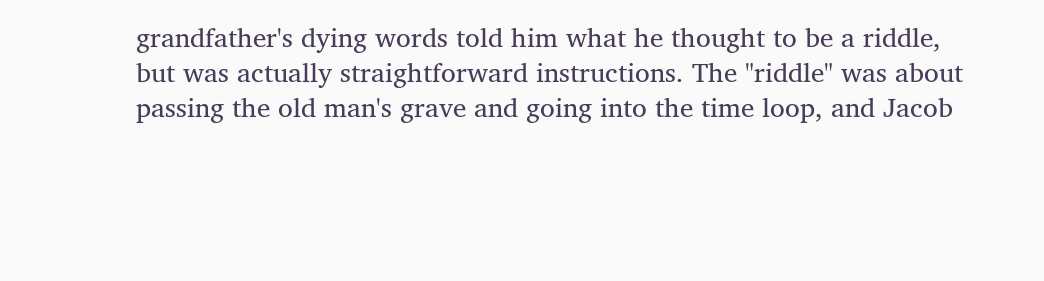grandfather's dying words told him what he thought to be a riddle, but was actually straightforward instructions. The "riddle" was about passing the old man's grave and going into the time loop, and Jacob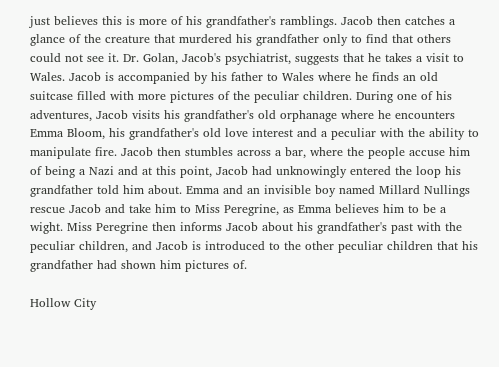just believes this is more of his grandfather's ramblings. Jacob then catches a glance of the creature that murdered his grandfather only to find that others could not see it. Dr. Golan, Jacob's psychiatrist, suggests that he takes a visit to Wales. Jacob is accompanied by his father to Wales where he finds an old suitcase filled with more pictures of the peculiar children. During one of his adventures, Jacob visits his grandfather's old orphanage where he encounters Emma Bloom, his grandfather's old love interest and a peculiar with the ability to manipulate fire. Jacob then stumbles across a bar, where the people accuse him of being a Nazi and at this point, Jacob had unknowingly entered the loop his grandfather told him about. Emma and an invisible boy named Millard Nullings rescue Jacob and take him to Miss Peregrine, as Emma believes him to be a wight. Miss Peregrine then informs Jacob about his grandfather's past with the peculiar children, and Jacob is introduced to the other peculiar children that his grandfather had shown him pictures of.

Hollow City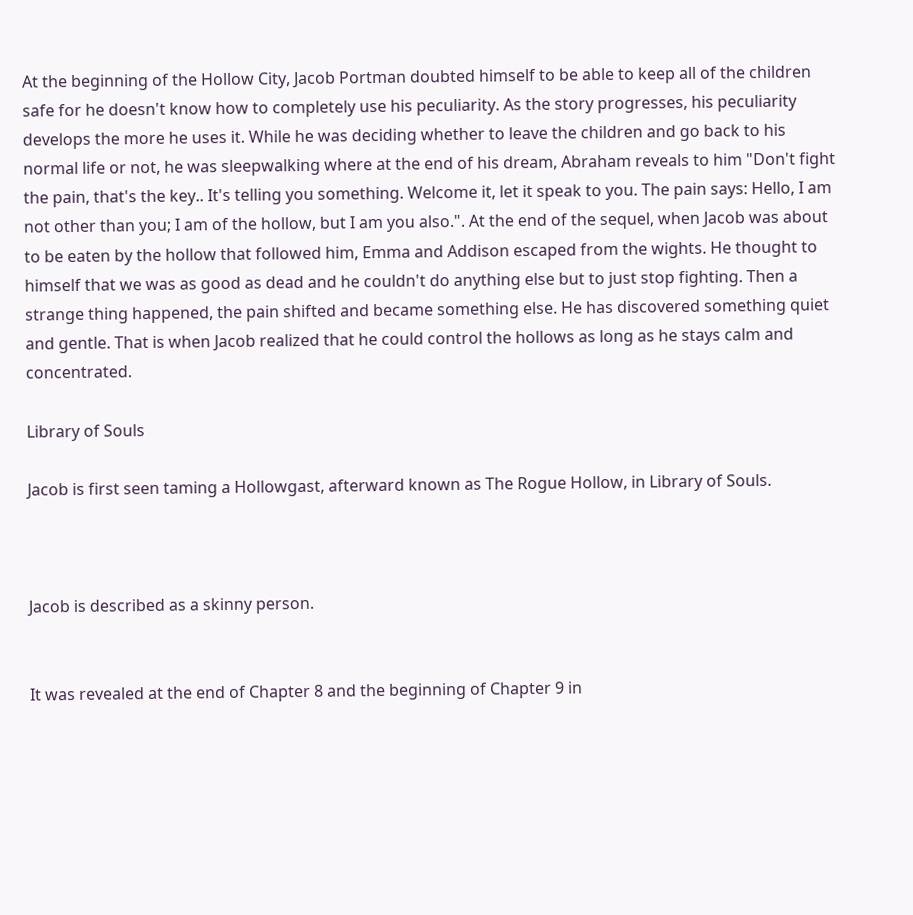At the beginning of the Hollow City, Jacob Portman doubted himself to be able to keep all of the children safe for he doesn't know how to completely use his peculiarity. As the story progresses, his peculiarity develops the more he uses it. While he was deciding whether to leave the children and go back to his normal life or not, he was sleepwalking where at the end of his dream, Abraham reveals to him "Don't fight the pain, that's the key.. It's telling you something. Welcome it, let it speak to you. The pain says: Hello, I am not other than you; I am of the hollow, but I am you also.". At the end of the sequel, when Jacob was about to be eaten by the hollow that followed him, Emma and Addison escaped from the wights. He thought to himself that we was as good as dead and he couldn't do anything else but to just stop fighting. Then a strange thing happened, the pain shifted and became something else. He has discovered something quiet and gentle. That is when Jacob realized that he could control the hollows as long as he stays calm and concentrated.

Library of Souls

Jacob is first seen taming a Hollowgast, afterward known as The Rogue Hollow, in Library of Souls.



Jacob is described as a skinny person.


It was revealed at the end of Chapter 8 and the beginning of Chapter 9 in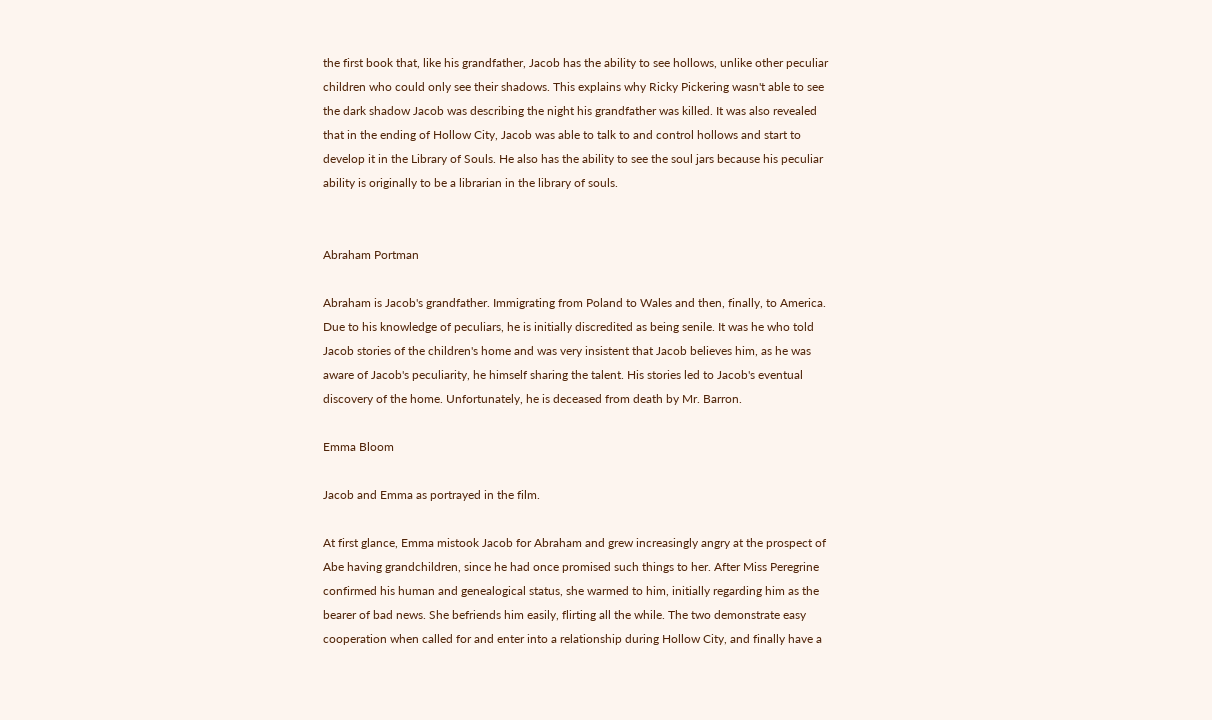the first book that, like his grandfather, Jacob has the ability to see hollows, unlike other peculiar children who could only see their shadows. This explains why Ricky Pickering wasn't able to see the dark shadow Jacob was describing the night his grandfather was killed. It was also revealed that in the ending of Hollow City, Jacob was able to talk to and control hollows and start to develop it in the Library of Souls. He also has the ability to see the soul jars because his peculiar ability is originally to be a librarian in the library of souls.


Abraham Portman

Abraham is Jacob's grandfather. Immigrating from Poland to Wales and then, finally, to America. Due to his knowledge of peculiars, he is initially discredited as being senile. It was he who told Jacob stories of the children's home and was very insistent that Jacob believes him, as he was aware of Jacob's peculiarity, he himself sharing the talent. His stories led to Jacob's eventual discovery of the home. Unfortunately, he is deceased from death by Mr. Barron.

Emma Bloom

Jacob and Emma as portrayed in the film.

At first glance, Emma mistook Jacob for Abraham and grew increasingly angry at the prospect of Abe having grandchildren, since he had once promised such things to her. After Miss Peregrine confirmed his human and genealogical status, she warmed to him, initially regarding him as the bearer of bad news. She befriends him easily, flirting all the while. The two demonstrate easy cooperation when called for and enter into a relationship during Hollow City, and finally have a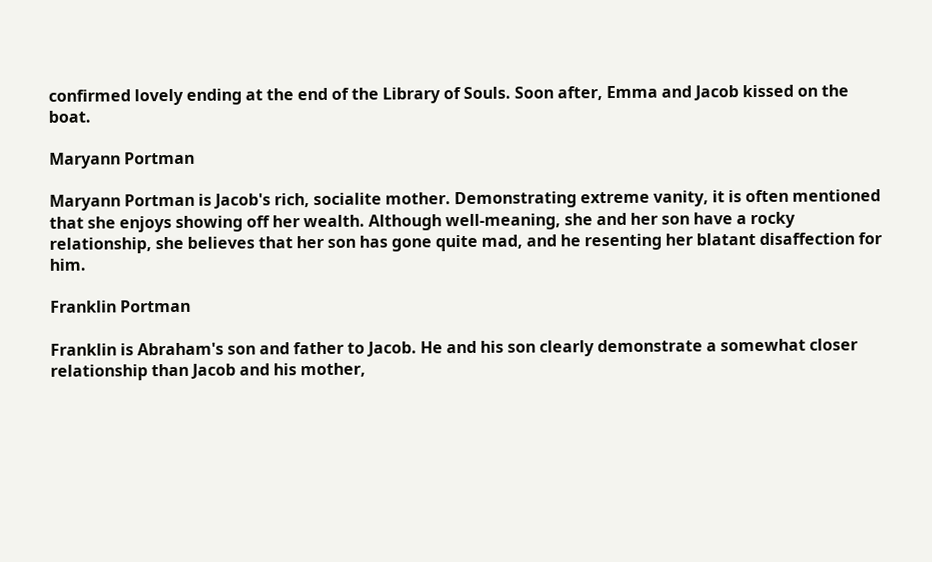confirmed lovely ending at the end of the Library of Souls. Soon after, Emma and Jacob kissed on the boat.

Maryann Portman

Maryann Portman is Jacob's rich, socialite mother. Demonstrating extreme vanity, it is often mentioned that she enjoys showing off her wealth. Although well-meaning, she and her son have a rocky relationship, she believes that her son has gone quite mad, and he resenting her blatant disaffection for him.

Franklin Portman

Franklin is Abraham's son and father to Jacob. He and his son clearly demonstrate a somewhat closer relationship than Jacob and his mother,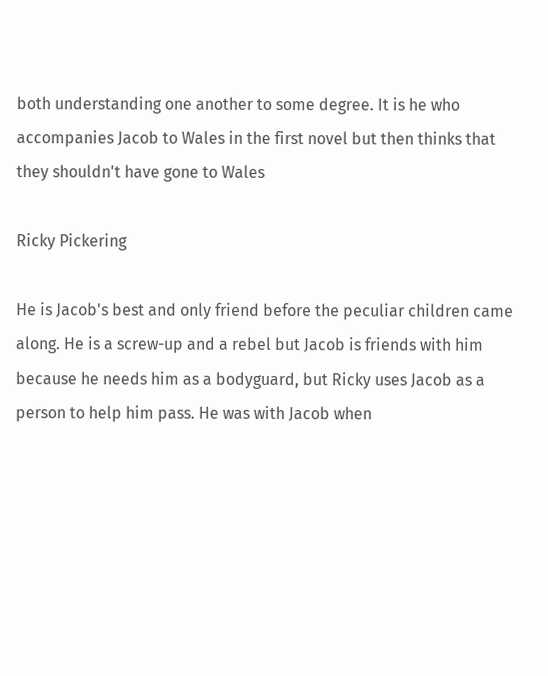both understanding one another to some degree. It is he who accompanies Jacob to Wales in the first novel but then thinks that they shouldn't have gone to Wales

Ricky Pickering

He is Jacob's best and only friend before the peculiar children came along. He is a screw-up and a rebel but Jacob is friends with him because he needs him as a bodyguard, but Ricky uses Jacob as a person to help him pass. He was with Jacob when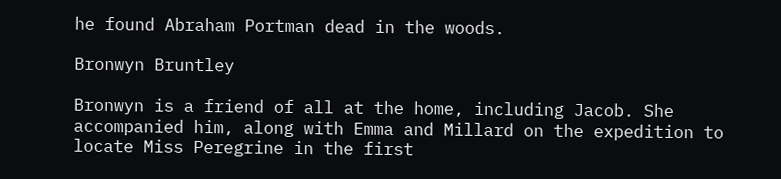he found Abraham Portman dead in the woods.

Bronwyn Bruntley

Bronwyn is a friend of all at the home, including Jacob. She accompanied him, along with Emma and Millard on the expedition to locate Miss Peregrine in the first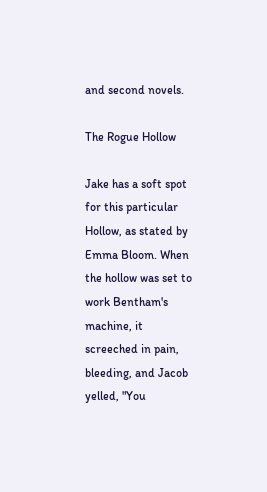and second novels.

The Rogue Hollow

Jake has a soft spot for this particular Hollow, as stated by Emma Bloom. When the hollow was set to work Bentham's machine, it screeched in pain, bleeding, and Jacob yelled, "You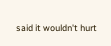said it wouldn't hurt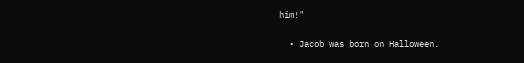him!"


  • Jacob was born on Halloween.